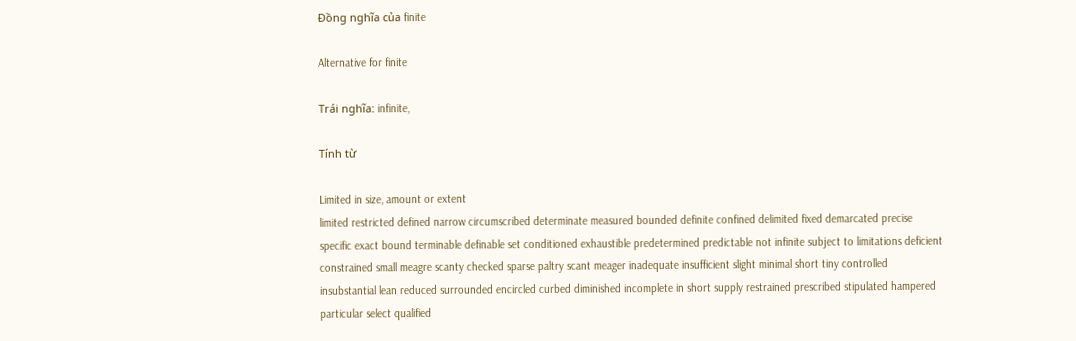Đồng nghĩa của finite

Alternative for finite

Trái nghĩa: infinite,

Tính từ

Limited in size, amount or extent
limited restricted defined narrow circumscribed determinate measured bounded definite confined delimited fixed demarcated precise specific exact bound terminable definable set conditioned exhaustible predetermined predictable not infinite subject to limitations deficient constrained small meagre scanty checked sparse paltry scant meager inadequate insufficient slight minimal short tiny controlled insubstantial lean reduced surrounded encircled curbed diminished incomplete in short supply restrained prescribed stipulated hampered particular select qualified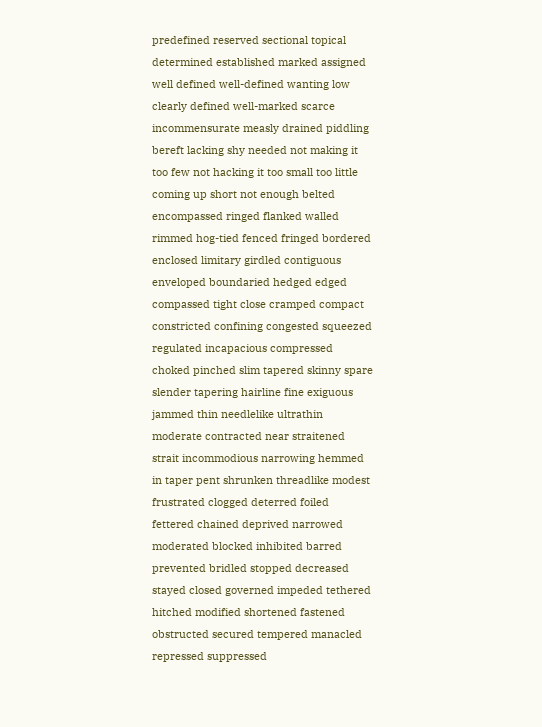predefined reserved sectional topical determined established marked assigned well defined well-defined wanting low clearly defined well-marked scarce incommensurate measly drained piddling bereft lacking shy needed not making it too few not hacking it too small too little coming up short not enough belted encompassed ringed flanked walled rimmed hog-tied fenced fringed bordered enclosed limitary girdled contiguous enveloped boundaried hedged edged compassed tight close cramped compact constricted confining congested squeezed regulated incapacious compressed choked pinched slim tapered skinny spare slender tapering hairline fine exiguous jammed thin needlelike ultrathin moderate contracted near straitened strait incommodious narrowing hemmed in taper pent shrunken threadlike modest frustrated clogged deterred foiled fettered chained deprived narrowed moderated blocked inhibited barred prevented bridled stopped decreased stayed closed governed impeded tethered hitched modified shortened fastened obstructed secured tempered manacled repressed suppressed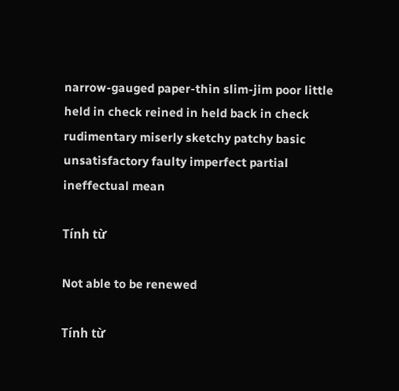narrow-gauged paper-thin slim-jim poor little held in check reined in held back in check rudimentary miserly sketchy patchy basic unsatisfactory faulty imperfect partial ineffectual mean

Tính từ

Not able to be renewed

Tính từ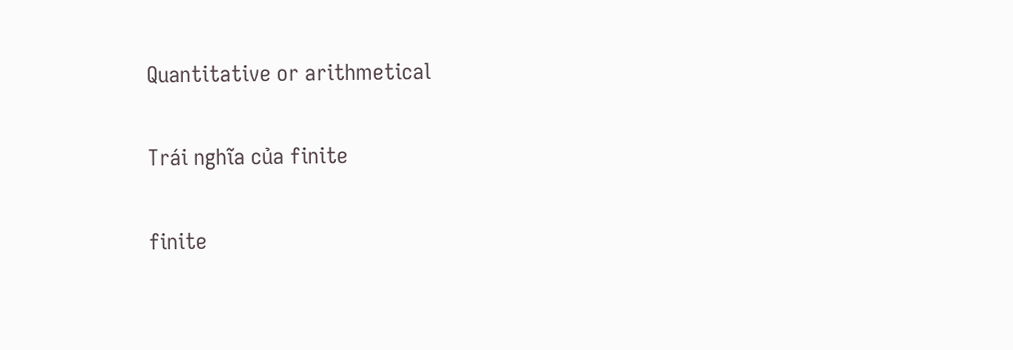Quantitative or arithmetical

Trái nghĩa của finite

finite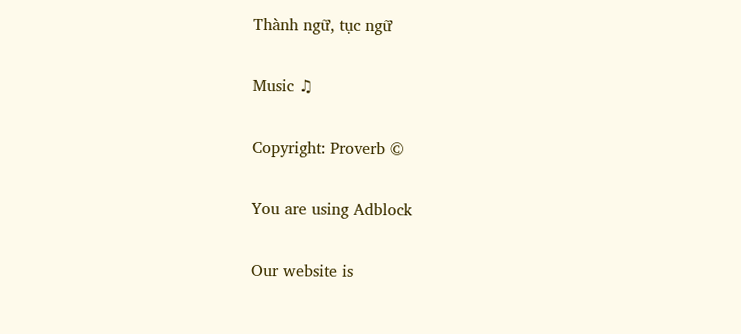Thành ngữ, tục ngữ

Music ♫

Copyright: Proverb ©

You are using Adblock

Our website is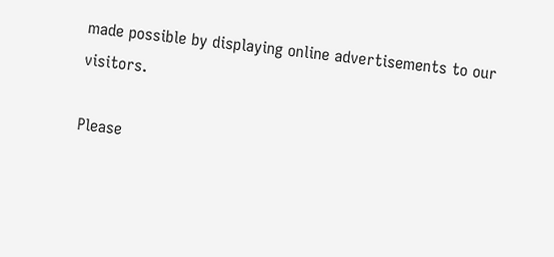made possible by displaying online advertisements to our visitors.

Please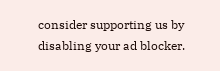consider supporting us by disabling your ad blocker.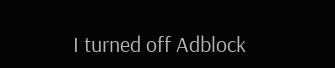I turned off Adblock